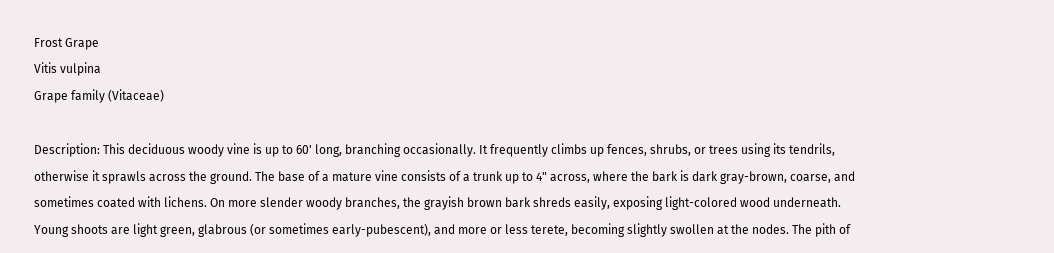Frost Grape
Vitis vulpina
Grape family (Vitaceae)

Description: This deciduous woody vine is up to 60' long, branching occasionally. It frequently climbs up fences, shrubs, or trees using its tendrils, otherwise it sprawls across the ground. The base of a mature vine consists of a trunk up to 4" across, where the bark is dark gray-brown, coarse, and sometimes coated with lichens. On more slender woody branches, the grayish brown bark shreds easily, exposing light-colored wood underneath. Young shoots are light green, glabrous (or sometimes early-pubescent), and more or less terete, becoming slightly swollen at the nodes. The pith of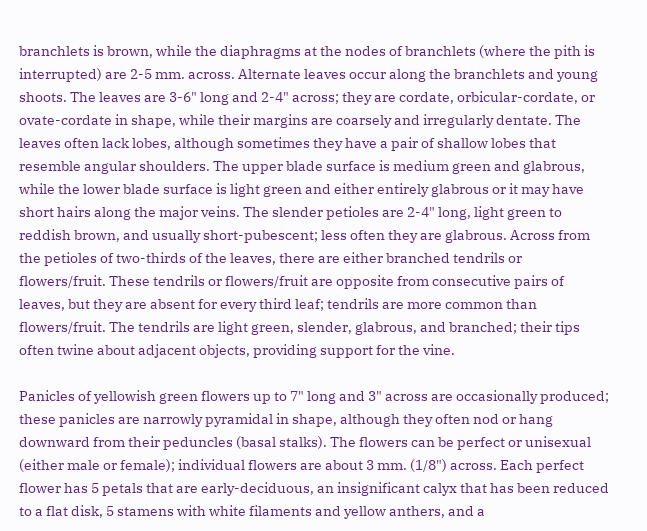branchlets is brown, while the diaphragms at the nodes of branchlets (where the pith is interrupted) are 2-5 mm. across. Alternate leaves occur along the branchlets and young shoots. The leaves are 3-6" long and 2-4" across; they are cordate, orbicular-cordate, or ovate-cordate in shape, while their margins are coarsely and irregularly dentate. The leaves often lack lobes, although sometimes they have a pair of shallow lobes that resemble angular shoulders. The upper blade surface is medium green and glabrous, while the lower blade surface is light green and either entirely glabrous or it may have short hairs along the major veins. The slender petioles are 2-4" long, light green to reddish brown, and usually short-pubescent; less often they are glabrous. Across from the petioles of two-thirds of the leaves, there are either branched tendrils or flowers/fruit. These tendrils or flowers/fruit are opposite from consecutive pairs of leaves, but they are absent for every third leaf; tendrils are more common than flowers/fruit. The tendrils are light green, slender, glabrous, and branched; their tips often twine about adjacent objects, providing support for the vine.

Panicles of yellowish green flowers up to 7" long and 3" across are occasionally produced; these panicles are narrowly pyramidal in shape, although they often nod or hang downward from their peduncles (basal stalks). The flowers can be perfect or unisexual (either male or female); individual flowers are about 3 mm. (1/8") across. Each perfect flower has 5 petals that are early-deciduous, an insignificant calyx that has been reduced to a flat disk, 5 stamens with white filaments and yellow anthers, and a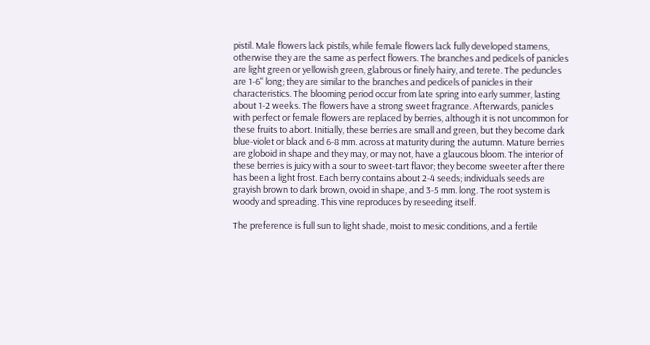pistil. Male flowers lack pistils, while female flowers lack fully developed stamens, otherwise they are the same as perfect flowers. The branches and pedicels of panicles are light green or yellowish green, glabrous or finely hairy, and terete. The peduncles are 1-6" long; they are similar to the branches and pedicels of panicles in their characteristics. The blooming period occur from late spring into early summer, lasting about 1-2 weeks. The flowers have a strong sweet fragrance. Afterwards, panicles with perfect or female flowers are replaced by berries, although it is not uncommon for these fruits to abort. Initially, these berries are small and green, but they become dark blue-violet or black and 6-8 mm. across at maturity during the autumn. Mature berries are globoid in shape and they may, or may not, have a glaucous bloom. The interior of these berries is juicy with a sour to sweet-tart flavor; they become sweeter after there has been a light frost. Each berry contains about 2-4 seeds; individuals seeds are grayish brown to dark brown, ovoid in shape, and 3-5 mm. long. The root system is woody and spreading. This vine reproduces by reseeding itself.

The preference is full sun to light shade, moist to mesic conditions, and a fertile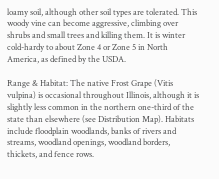loamy soil, although other soil types are tolerated. This woody vine can become aggressive, climbing over shrubs and small trees and killing them. It is winter cold-hardy to about Zone 4 or Zone 5 in North America, as defined by the USDA.

Range & Habitat: The native Frost Grape (Vitis vulpina) is occasional throughout Illinois, although it is slightly less common in the northern one-third of the state than elsewhere (see Distribution Map). Habitats include floodplain woodlands, banks of rivers and streams, woodland openings, woodland borders, thickets, and fence rows.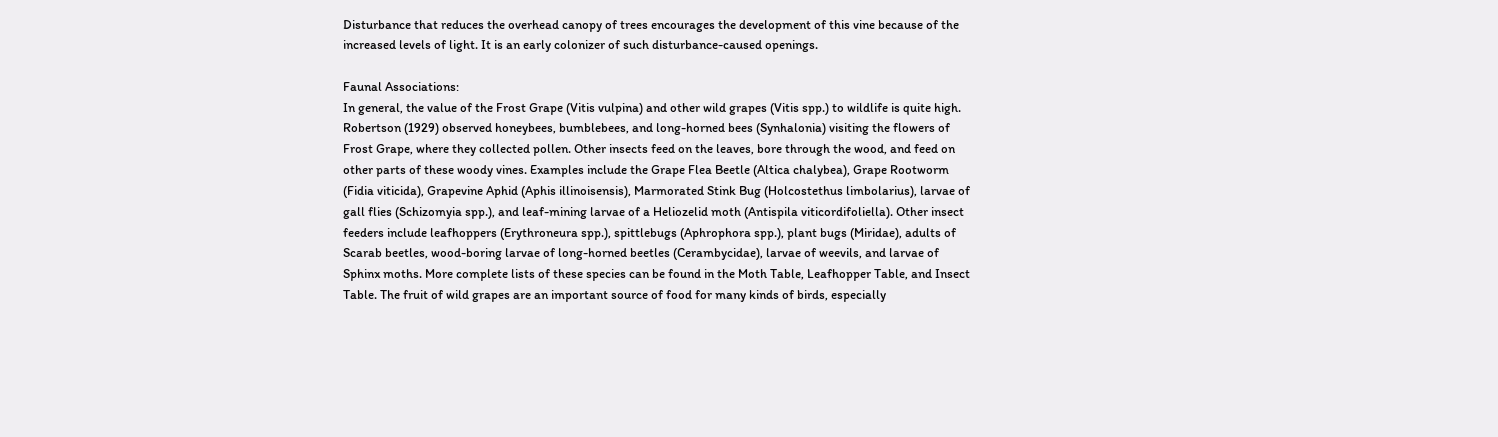Disturbance that reduces the overhead canopy of trees encourages the development of this vine because of the increased levels of light. It is an early colonizer of such disturbance-caused openings.

Faunal Associations:
In general, the value of the Frost Grape (Vitis vulpina) and other wild grapes (Vitis spp.) to wildlife is quite high. Robertson (1929) observed honeybees, bumblebees, and long-horned bees (Synhalonia) visiting the flowers of Frost Grape, where they collected pollen. Other insects feed on the leaves, bore through the wood, and feed on other parts of these woody vines. Examples include the Grape Flea Beetle (Altica chalybea), Grape Rootworm (Fidia viticida), Grapevine Aphid (Aphis illinoisensis), Marmorated Stink Bug (Holcostethus limbolarius), larvae of gall flies (Schizomyia spp.), and leaf-mining larvae of a Heliozelid moth (Antispila viticordifoliella). Other insect feeders include leafhoppers (Erythroneura spp.), spittlebugs (Aphrophora spp.), plant bugs (Miridae), adults of Scarab beetles, wood-boring larvae of long-horned beetles (Cerambycidae), larvae of weevils, and larvae of Sphinx moths. More complete lists of these species can be found in the Moth Table, Leafhopper Table, and Insect Table. The fruit of wild grapes are an important source of food for many kinds of birds, especially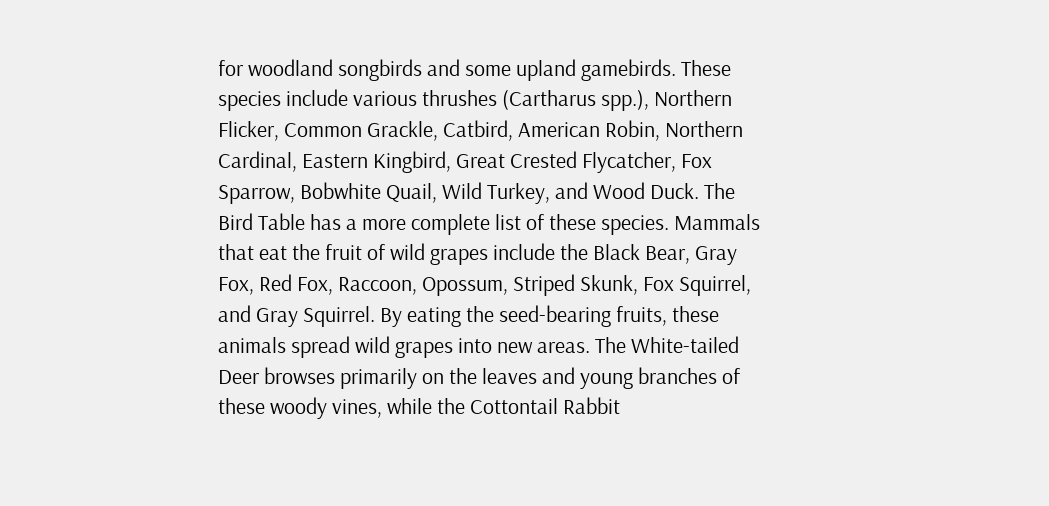for woodland songbirds and some upland gamebirds. These species include various thrushes (Cartharus spp.), Northern Flicker, Common Grackle, Catbird, American Robin, Northern Cardinal, Eastern Kingbird, Great Crested Flycatcher, Fox Sparrow, Bobwhite Quail, Wild Turkey, and Wood Duck. The Bird Table has a more complete list of these species. Mammals that eat the fruit of wild grapes include the Black Bear, Gray Fox, Red Fox, Raccoon, Opossum, Striped Skunk, Fox Squirrel, and Gray Squirrel. By eating the seed-bearing fruits, these animals spread wild grapes into new areas. The White-tailed Deer browses primarily on the leaves and young branches of these woody vines, while the Cottontail Rabbit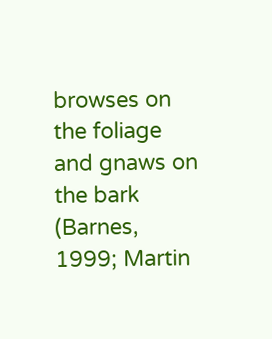browses on the foliage and gnaws on the bark (Barnes, 1999; Martin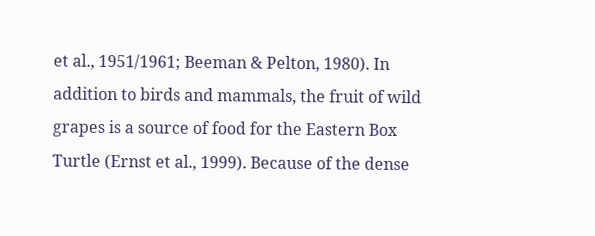et al., 1951/1961; Beeman & Pelton, 1980). In addition to birds and mammals, the fruit of wild grapes is a source of food for the Eastern Box Turtle (Ernst et al., 1999). Because of the dense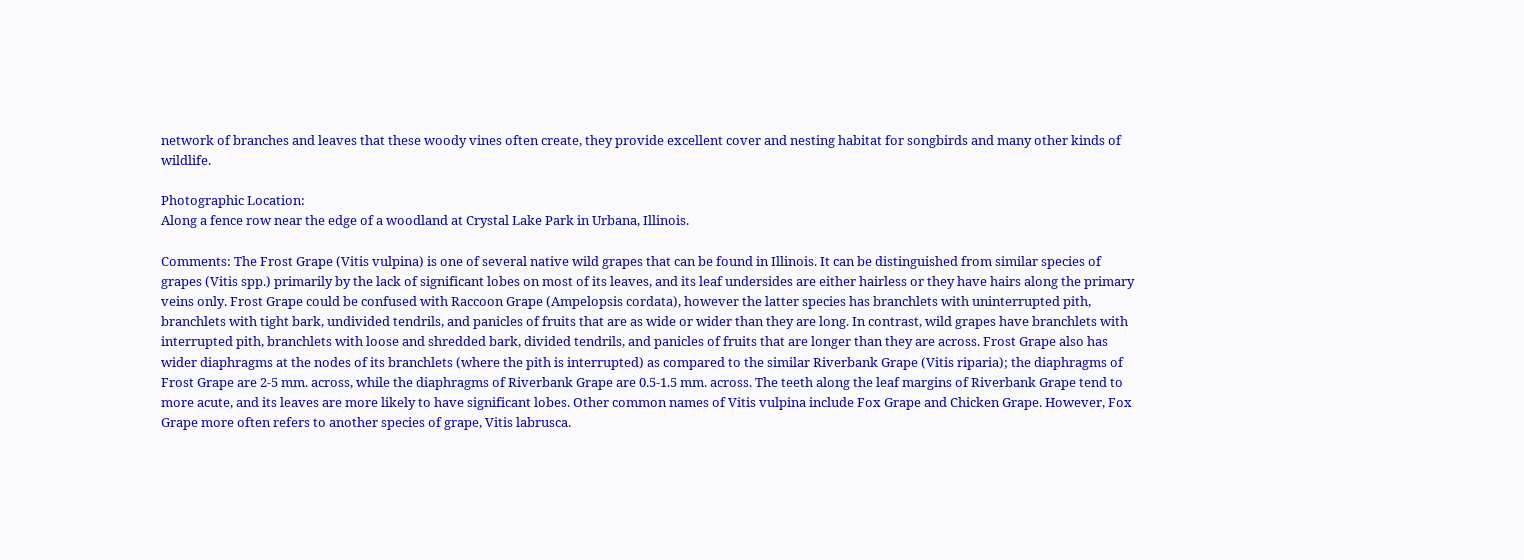network of branches and leaves that these woody vines often create, they provide excellent cover and nesting habitat for songbirds and many other kinds of wildlife.

Photographic Location:
Along a fence row near the edge of a woodland at Crystal Lake Park in Urbana, Illinois.

Comments: The Frost Grape (Vitis vulpina) is one of several native wild grapes that can be found in Illinois. It can be distinguished from similar species of grapes (Vitis spp.) primarily by the lack of significant lobes on most of its leaves, and its leaf undersides are either hairless or they have hairs along the primary veins only. Frost Grape could be confused with Raccoon Grape (Ampelopsis cordata), however the latter species has branchlets with uninterrupted pith, branchlets with tight bark, undivided tendrils, and panicles of fruits that are as wide or wider than they are long. In contrast, wild grapes have branchlets with interrupted pith, branchlets with loose and shredded bark, divided tendrils, and panicles of fruits that are longer than they are across. Frost Grape also has wider diaphragms at the nodes of its branchlets (where the pith is interrupted) as compared to the similar Riverbank Grape (Vitis riparia); the diaphragms of Frost Grape are 2-5 mm. across, while the diaphragms of Riverbank Grape are 0.5-1.5 mm. across. The teeth along the leaf margins of Riverbank Grape tend to more acute, and its leaves are more likely to have significant lobes. Other common names of Vitis vulpina include Fox Grape and Chicken Grape. However, Fox Grape more often refers to another species of grape, Vitis labrusca.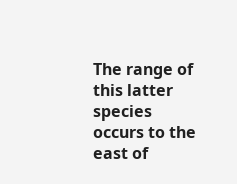The range of this latter species occurs to the east of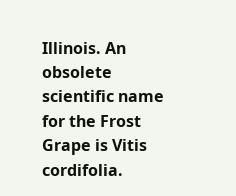Illinois. An obsolete scientific name for the Frost Grape is Vitis cordifolia.